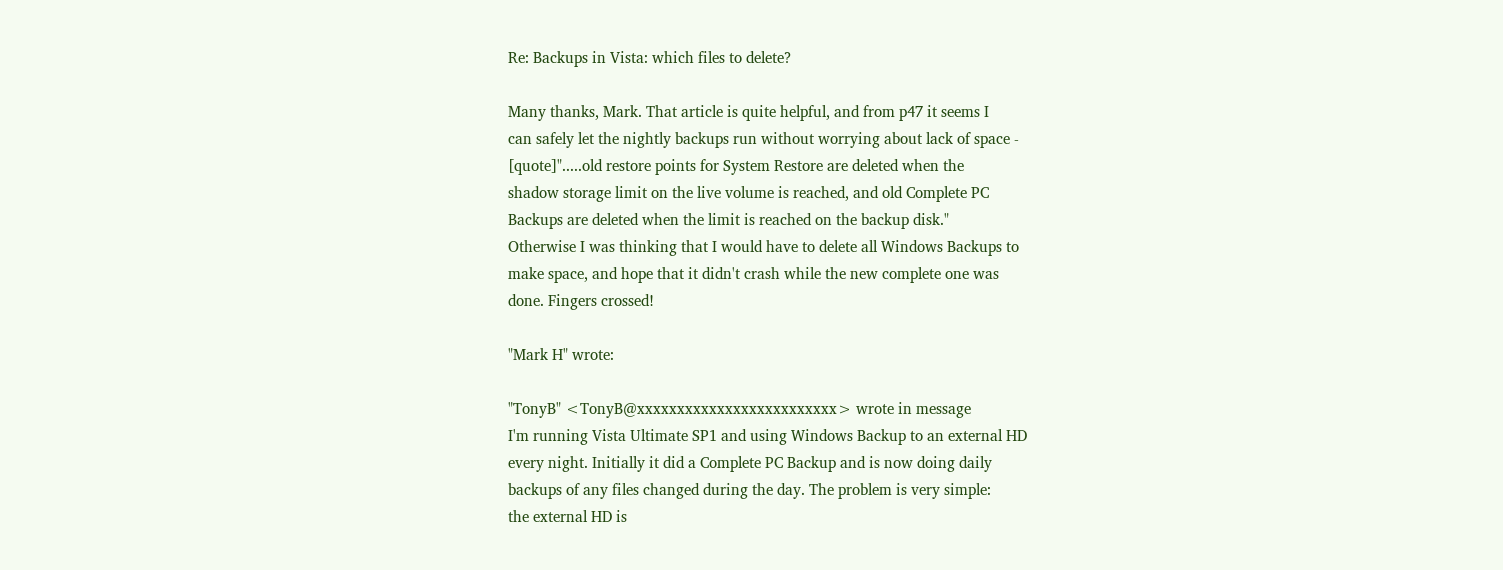Re: Backups in Vista: which files to delete?

Many thanks, Mark. That article is quite helpful, and from p47 it seems I
can safely let the nightly backups run without worrying about lack of space -
[quote]".....old restore points for System Restore are deleted when the
shadow storage limit on the live volume is reached, and old Complete PC
Backups are deleted when the limit is reached on the backup disk."
Otherwise I was thinking that I would have to delete all Windows Backups to
make space, and hope that it didn't crash while the new complete one was
done. Fingers crossed!

"Mark H" wrote:

"TonyB" <TonyB@xxxxxxxxxxxxxxxxxxxxxxxxx> wrote in message
I'm running Vista Ultimate SP1 and using Windows Backup to an external HD
every night. Initially it did a Complete PC Backup and is now doing daily
backups of any files changed during the day. The problem is very simple:
the external HD is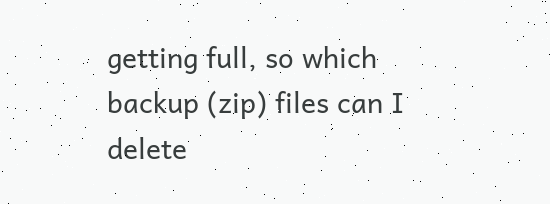getting full, so which backup (zip) files can I delete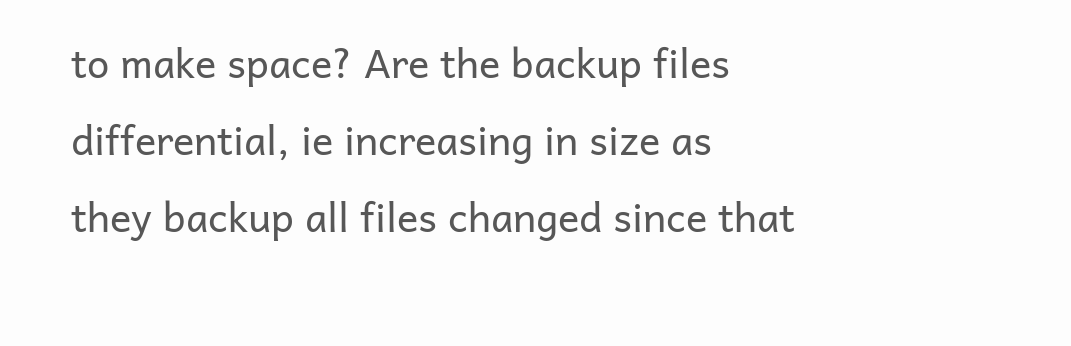to make space? Are the backup files differential, ie increasing in size as
they backup all files changed since that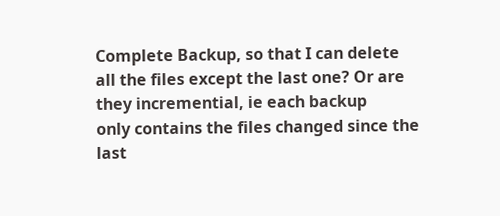Complete Backup, so that I can delete
all the files except the last one? Or are they incremential, ie each backup
only contains the files changed since the last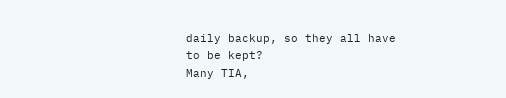daily backup, so they all have
to be kept?
Many TIA,